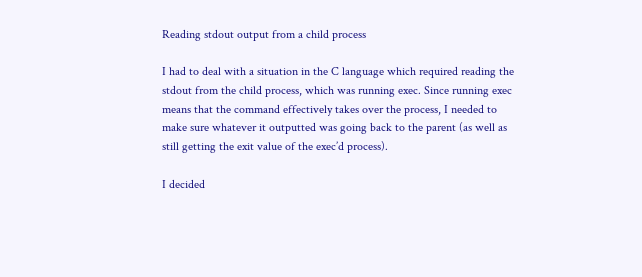Reading stdout output from a child process

I had to deal with a situation in the C language which required reading the stdout from the child process, which was running exec. Since running exec means that the command effectively takes over the process, I needed to make sure whatever it outputted was going back to the parent (as well as still getting the exit value of the exec’d process).

I decided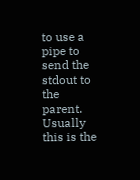to use a pipe to send the stdout to the parent. Usually this is the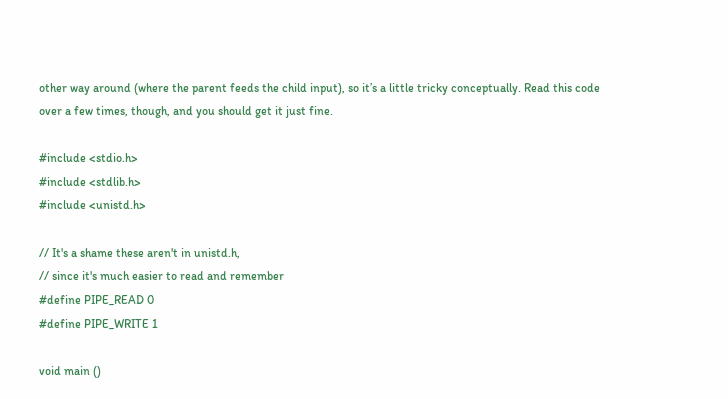other way around (where the parent feeds the child input), so it’s a little tricky conceptually. Read this code over a few times, though, and you should get it just fine.

#include <stdio.h>
#include <stdlib.h>
#include <unistd.h>

// It's a shame these aren't in unistd.h,
// since it's much easier to read and remember
#define PIPE_READ 0
#define PIPE_WRITE 1

void main ()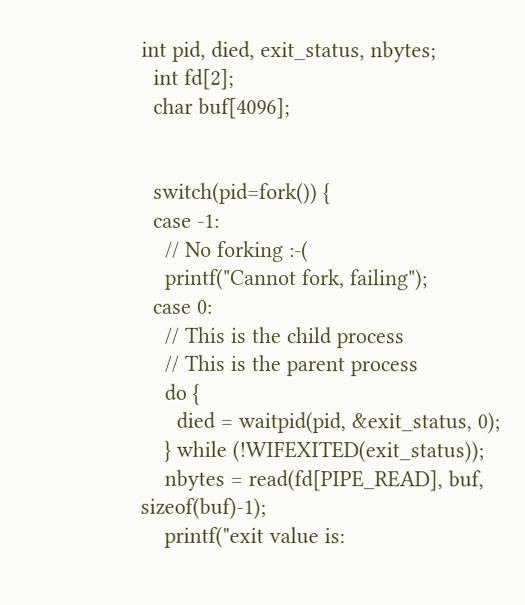int pid, died, exit_status, nbytes;
  int fd[2];
  char buf[4096];


  switch(pid=fork()) {
  case -1:
    // No forking :-(
    printf("Cannot fork, failing");
  case 0:
    // This is the child process
    // This is the parent process
    do {
      died = waitpid(pid, &exit_status, 0);
    } while (!WIFEXITED(exit_status));
    nbytes = read(fd[PIPE_READ], buf, sizeof(buf)-1);
    printf("exit value is: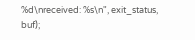%d\nreceived: %s\n", exit_status, buf);